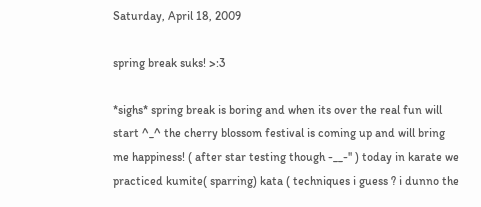Saturday, April 18, 2009

spring break suks! >:3

*sighs* spring break is boring and when its over the real fun will start ^_^ the cherry blossom festival is coming up and will bring me happiness! ( after star testing though -__-'' ) today in karate we practiced kumite( sparring) kata ( techniques i guess ? i dunno the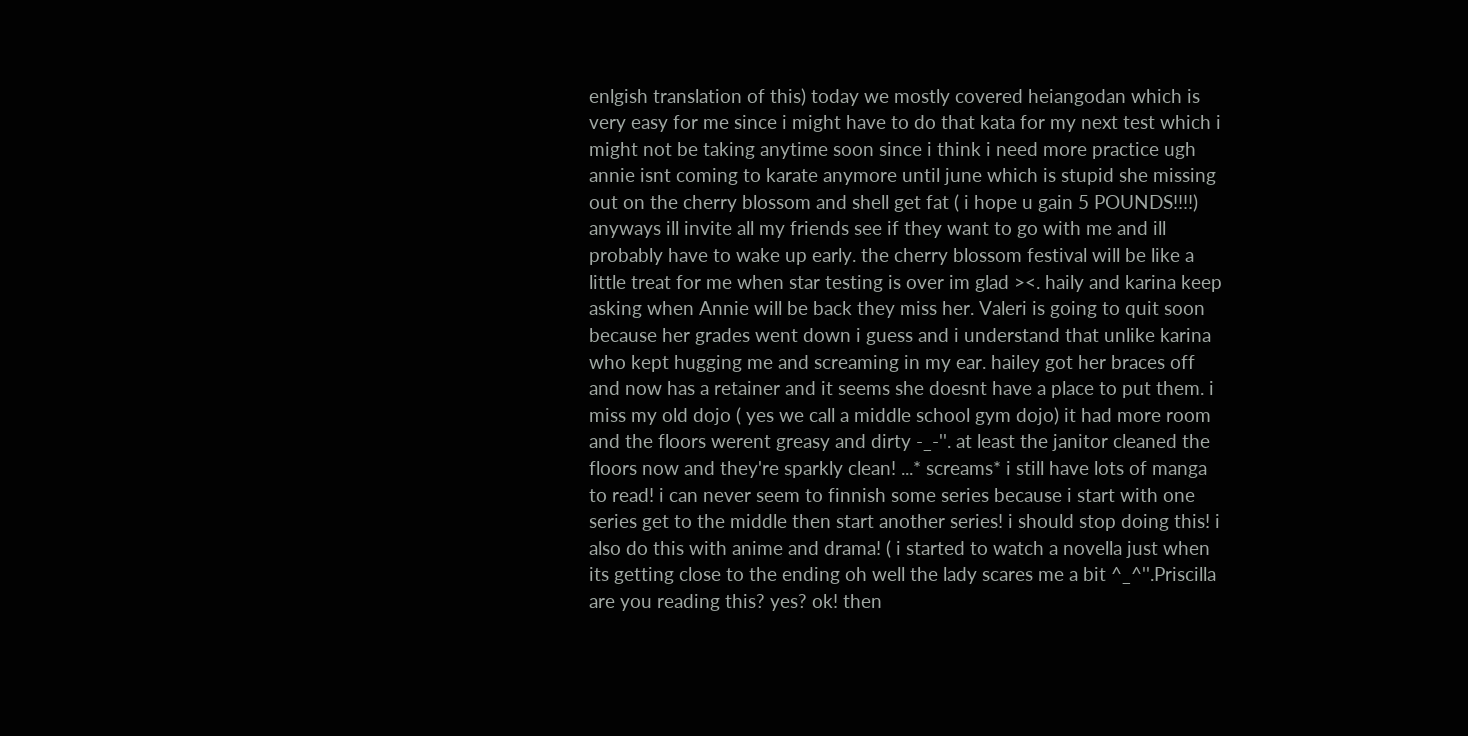enlgish translation of this) today we mostly covered heiangodan which is very easy for me since i might have to do that kata for my next test which i might not be taking anytime soon since i think i need more practice ugh annie isnt coming to karate anymore until june which is stupid she missing out on the cherry blossom and shell get fat ( i hope u gain 5 POUNDS!!!!) anyways ill invite all my friends see if they want to go with me and ill probably have to wake up early. the cherry blossom festival will be like a little treat for me when star testing is over im glad ><. haily and karina keep asking when Annie will be back they miss her. Valeri is going to quit soon because her grades went down i guess and i understand that unlike karina who kept hugging me and screaming in my ear. hailey got her braces off and now has a retainer and it seems she doesnt have a place to put them. i miss my old dojo ( yes we call a middle school gym dojo) it had more room and the floors werent greasy and dirty -_-''. at least the janitor cleaned the floors now and they're sparkly clean! ...* screams* i still have lots of manga to read! i can never seem to finnish some series because i start with one series get to the middle then start another series! i should stop doing this! i also do this with anime and drama! ( i started to watch a novella just when its getting close to the ending oh well the lady scares me a bit ^_^''.Priscilla are you reading this? yes? ok! then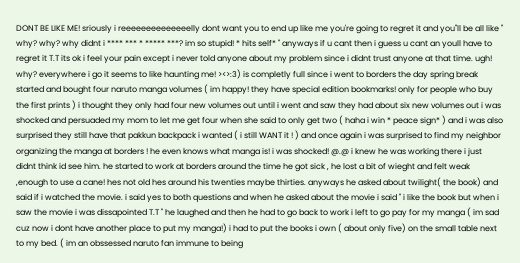DONT BE LIKE ME! sriously i reeeeeeeeeeeeeelly dont want you to end up like me you're going to regret it and you''ll be all like '' why? why? why didnt i **** *** * ***** ***? im so stupid! * hits self* '' anyways if u cant then i guess u cant an youll have to regret it T.T its ok i feel your pain except i never told anyone about my problem since i didnt trust anyone at that time. ugh! why? everywhere i go it seems to like haunting me! ><>:3) is completly full since i went to borders the day spring break started and bought four naruto manga volumes ( im happy! they have special edition bookmarks! only for people who buy the first prints ) i thought they only had four new volumes out until i went and saw they had about six new volumes out i was shocked and persuaded my mom to let me get four when she said to only get two ( haha i win * peace sign* ) and i was also surprised they still have that pakkun backpack i wanted ( i still WANT it ! ) and once again i was surprised to find my neighbor organizing the manga at borders ! he even knows what manga is! i was shocked! @.@ i knew he was working there i just didnt think id see him. he started to work at borders around the time he got sick , he lost a bit of wieght and felt weak ,enough to use a cane! hes not old hes around his twenties maybe thirties. anyways he asked about twilight( the book) and said if i watched the movie. i said yes to both questions and when he asked about the movie i said '' i like the book but when i saw the movie i was dissapointed T.T '' he laughed and then he had to go back to work i left to go pay for my manga ( im sad cuz now i dont have another place to put my manga!) i had to put the books i own ( about only five) on the small table next to my bed. ( im an obssessed naruto fan immune to being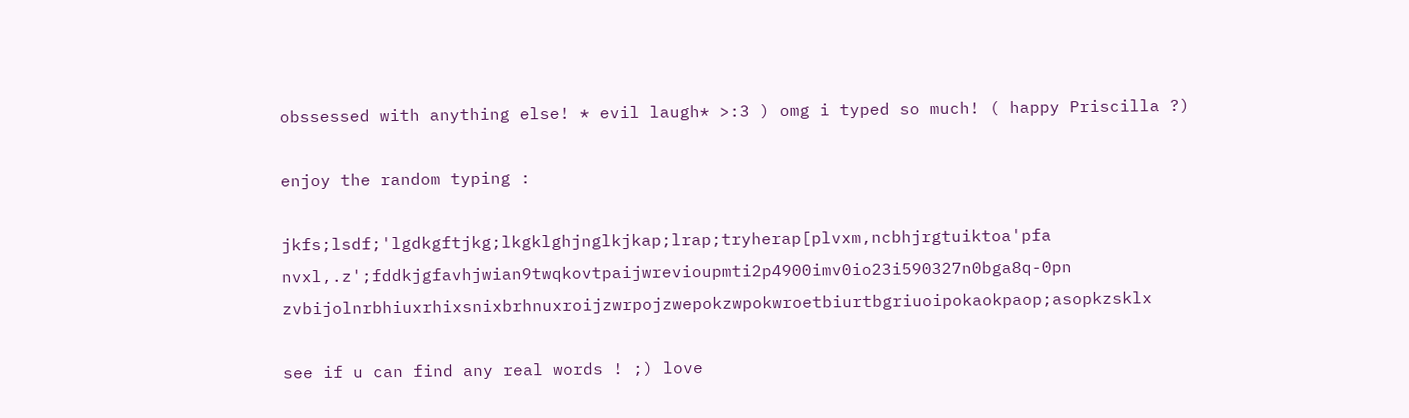obssessed with anything else! * evil laugh* >:3 ) omg i typed so much! ( happy Priscilla ?)

enjoy the random typing :

jkfs;lsdf;'lgdkgftjkg;lkgklghjnglkjkap;lrap;tryherap[plvxm,ncbhjrgtuiktoa'pfa nvxl,.z';fddkjgfavhjwian9twqkovtpaijwrevioupmti2p4900imv0io23i590327n0bga8q-0pn zvbijolnrbhiuxrhixsnixbrhnuxroijzwrpojzwepokzwpokwroetbiurtbgriuoipokaokpaop;asopkzsklx

see if u can find any real words ! ;) love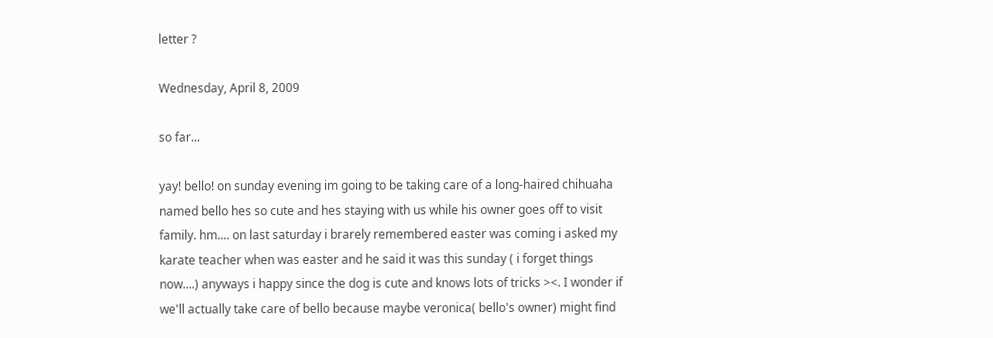letter ?

Wednesday, April 8, 2009

so far...

yay! bello! on sunday evening im going to be taking care of a long-haired chihuaha named bello hes so cute and hes staying with us while his owner goes off to visit family. hm.... on last saturday i brarely remembered easter was coming i asked my karate teacher when was easter and he said it was this sunday ( i forget things now....) anyways i happy since the dog is cute and knows lots of tricks ><. I wonder if we'll actually take care of bello because maybe veronica( bello's owner) might find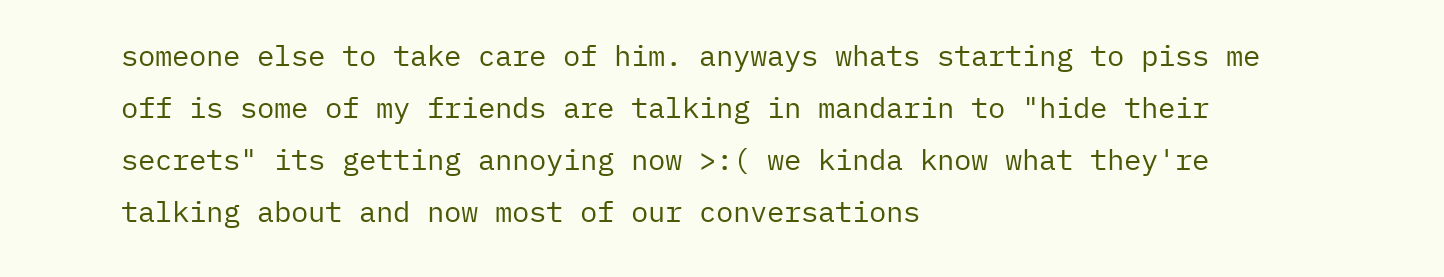someone else to take care of him. anyways whats starting to piss me off is some of my friends are talking in mandarin to "hide their secrets" its getting annoying now >:( we kinda know what they're talking about and now most of our conversations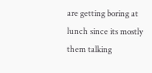are getting boring at lunch since its mostly them talking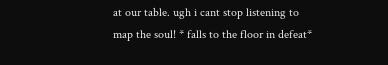at our table. ugh i cant stop listening to map the soul! * falls to the floor in defeat*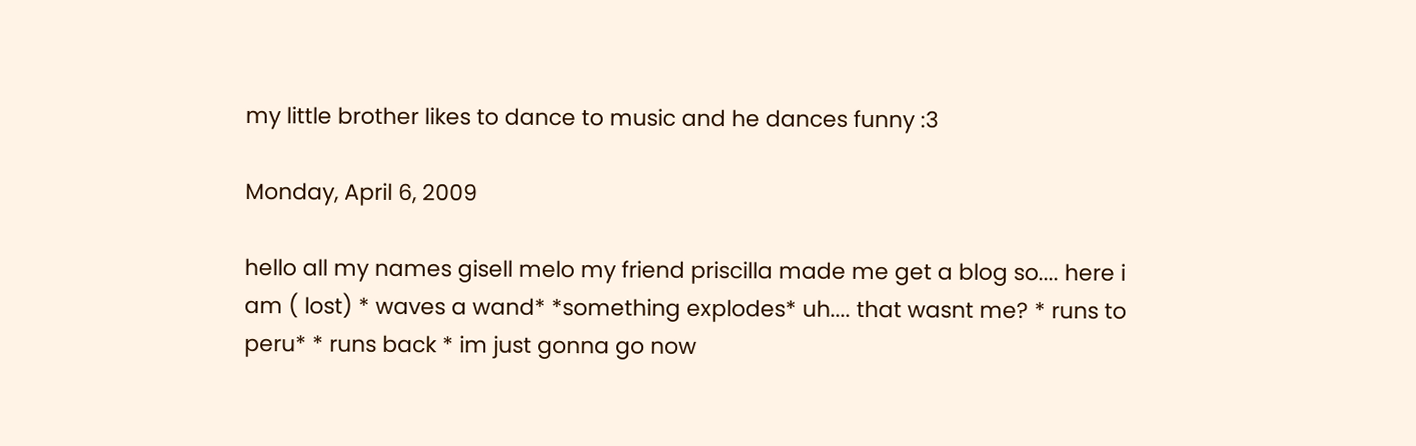my little brother likes to dance to music and he dances funny :3

Monday, April 6, 2009

hello all my names gisell melo my friend priscilla made me get a blog so.... here i am ( lost) * waves a wand* *something explodes* uh.... that wasnt me? * runs to peru* * runs back * im just gonna go now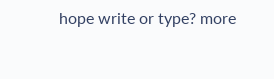hope write or type? more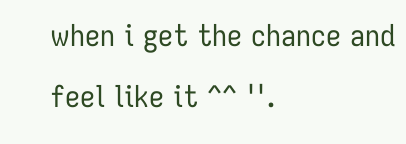when i get the chance and feel like it ^^ ''.